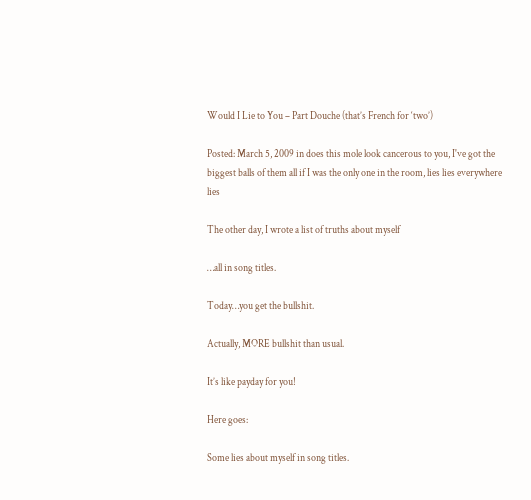Would I Lie to You – Part Douche (that’s French for ‘two’)

Posted: March 5, 2009 in does this mole look cancerous to you, I've got the biggest balls of them all if I was the only one in the room, lies lies everywhere lies

The other day, I wrote a list of truths about myself

…all in song titles.

Today…you get the bullshit.

Actually, MORE bullshit than usual.

It’s like payday for you!

Here goes:

Some lies about myself in song titles.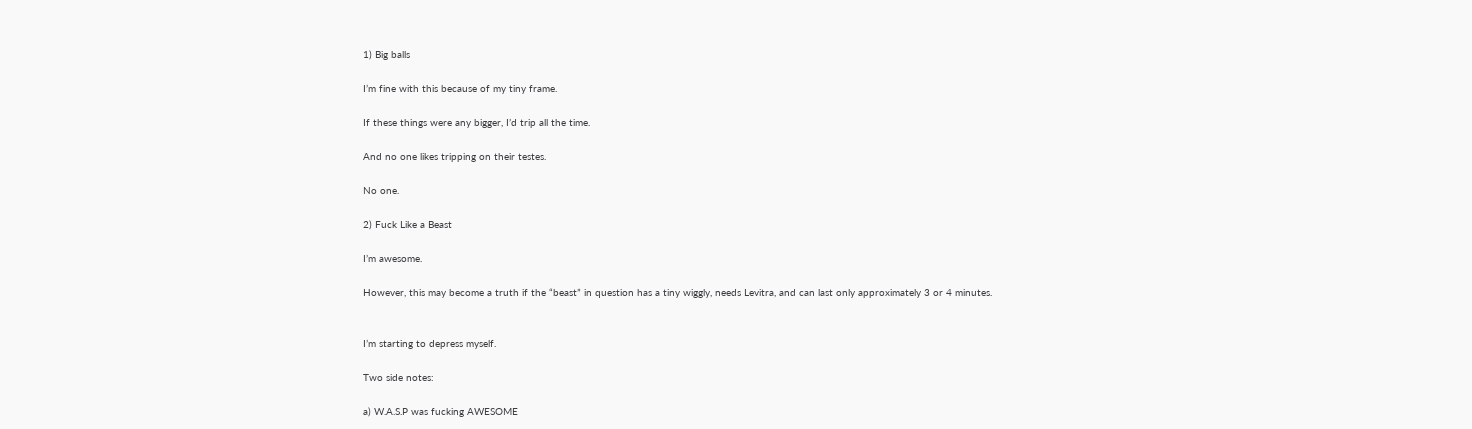1) Big balls

I’m fine with this because of my tiny frame.

If these things were any bigger, I’d trip all the time.

And no one likes tripping on their testes.

No one.

2) Fuck Like a Beast

I’m awesome.

However, this may become a truth if the “beast” in question has a tiny wiggly, needs Levitra, and can last only approximately 3 or 4 minutes.


I’m starting to depress myself.

Two side notes:

a) W.A.S.P was fucking AWESOME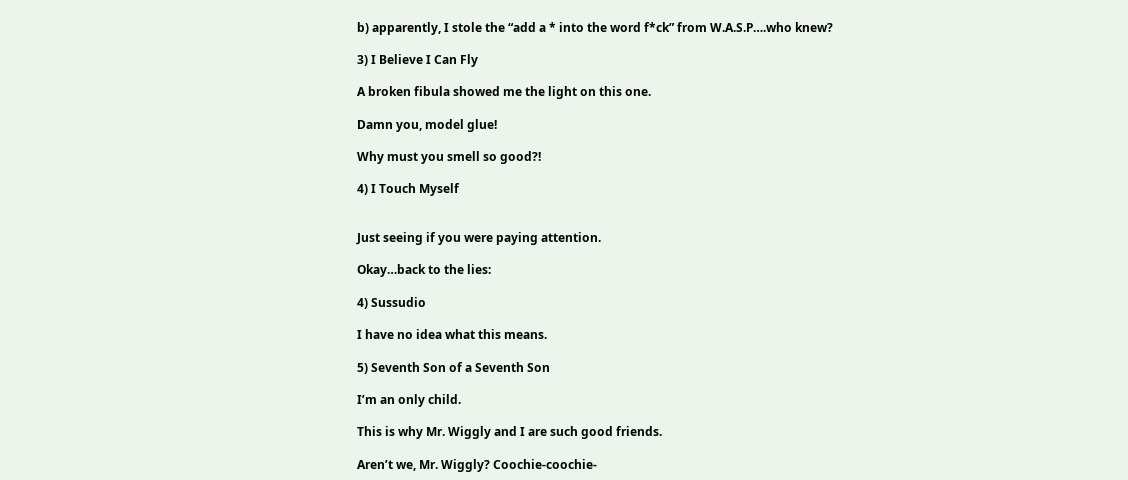b) apparently, I stole the “add a * into the word f*ck” from W.A.S.P….who knew?

3) I Believe I Can Fly

A broken fibula showed me the light on this one.

Damn you, model glue!

Why must you smell so good?!

4) I Touch Myself


Just seeing if you were paying attention.

Okay…back to the lies:

4) Sussudio

I have no idea what this means.

5) Seventh Son of a Seventh Son

I’m an only child.

This is why Mr. Wiggly and I are such good friends.

Aren’t we, Mr. Wiggly? Coochie-coochie-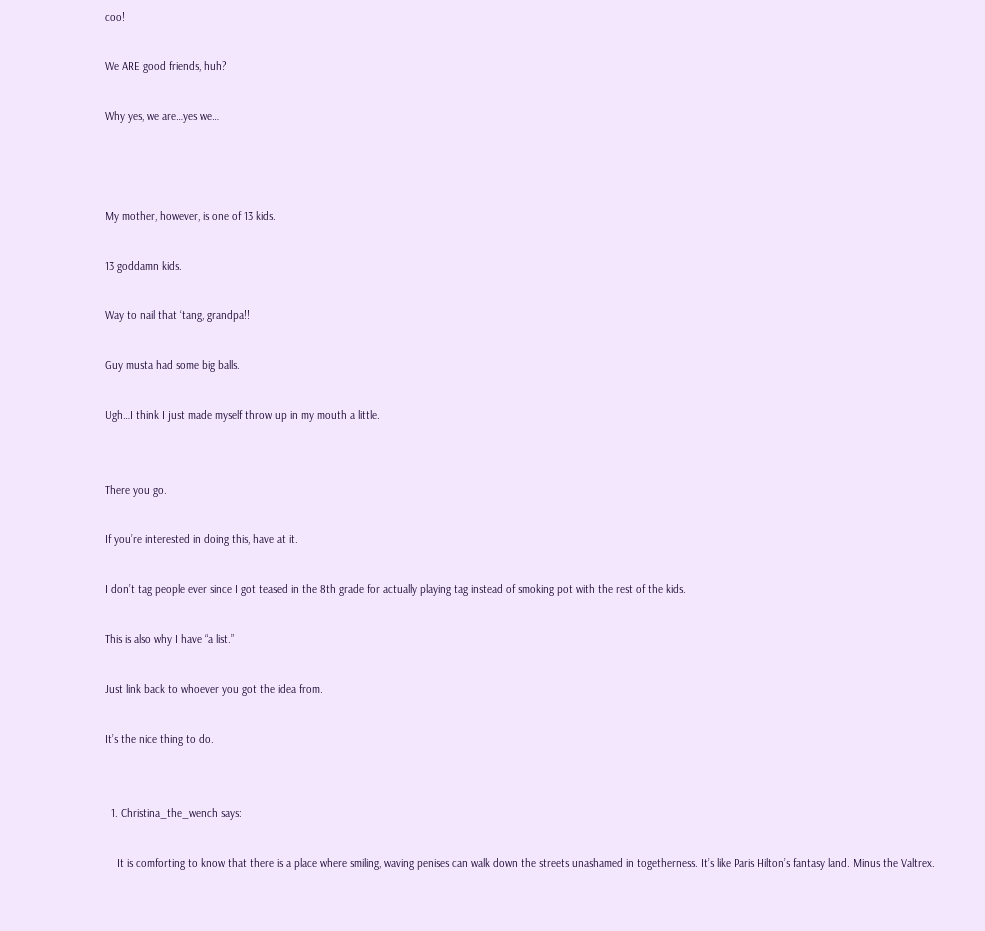coo!

We ARE good friends, huh?

Why yes, we are…yes we…



My mother, however, is one of 13 kids.

13 goddamn kids.

Way to nail that ‘tang, grandpa!!

Guy musta had some big balls.

Ugh…I think I just made myself throw up in my mouth a little.


There you go.

If you’re interested in doing this, have at it.

I don’t tag people ever since I got teased in the 8th grade for actually playing tag instead of smoking pot with the rest of the kids.

This is also why I have “a list.”

Just link back to whoever you got the idea from.

It’s the nice thing to do.


  1. Christina_the_wench says:

    It is comforting to know that there is a place where smiling, waving penises can walk down the streets unashamed in togetherness. It’s like Paris Hilton’s fantasy land. Minus the Valtrex.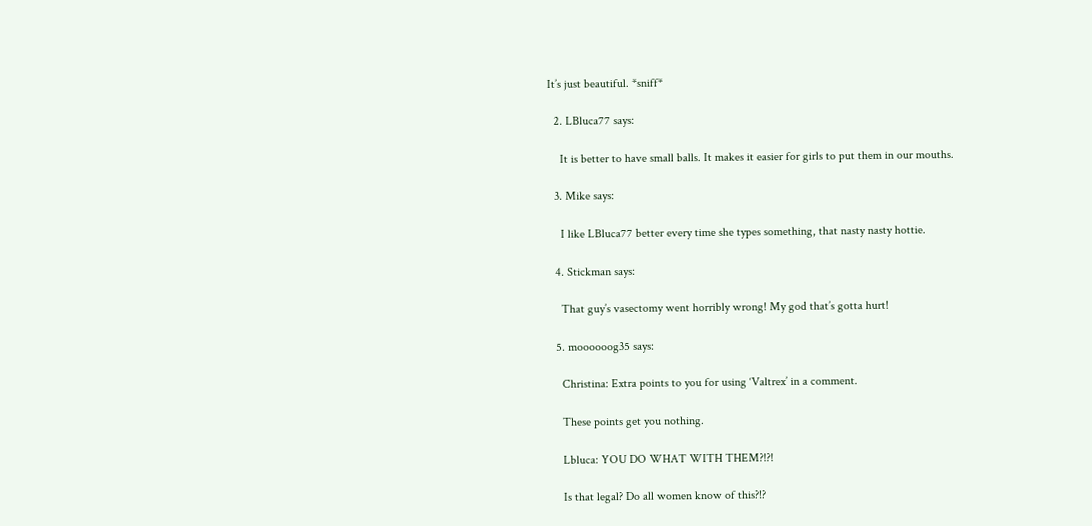It’s just beautiful. *sniff*

  2. LBluca77 says:

    It is better to have small balls. It makes it easier for girls to put them in our mouths.

  3. Mike says:

    I like LBluca77 better every time she types something, that nasty nasty hottie.

  4. Stickman says:

    That guy’s vasectomy went horribly wrong! My god that’s gotta hurt!

  5. moooooog35 says:

    Christina: Extra points to you for using ‘Valtrex’ in a comment.

    These points get you nothing.

    Lbluca: YOU DO WHAT WITH THEM?!?!

    Is that legal? Do all women know of this?!?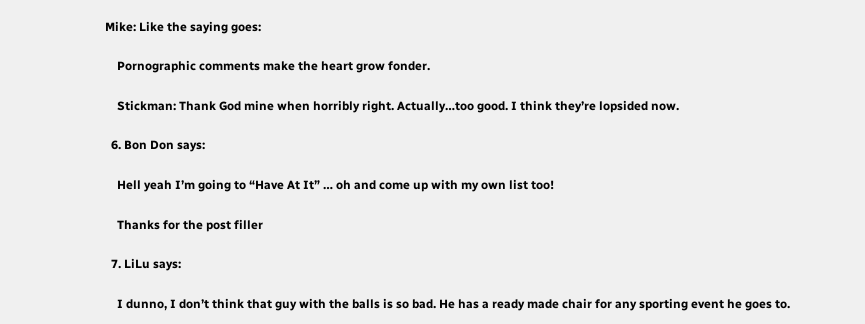Mike: Like the saying goes:

    Pornographic comments make the heart grow fonder.

    Stickman: Thank God mine when horribly right. Actually…too good. I think they’re lopsided now.

  6. Bon Don says:

    Hell yeah I’m going to “Have At It” … oh and come up with my own list too!

    Thanks for the post filler

  7. LiLu says:

    I dunno, I don’t think that guy with the balls is so bad. He has a ready made chair for any sporting event he goes to.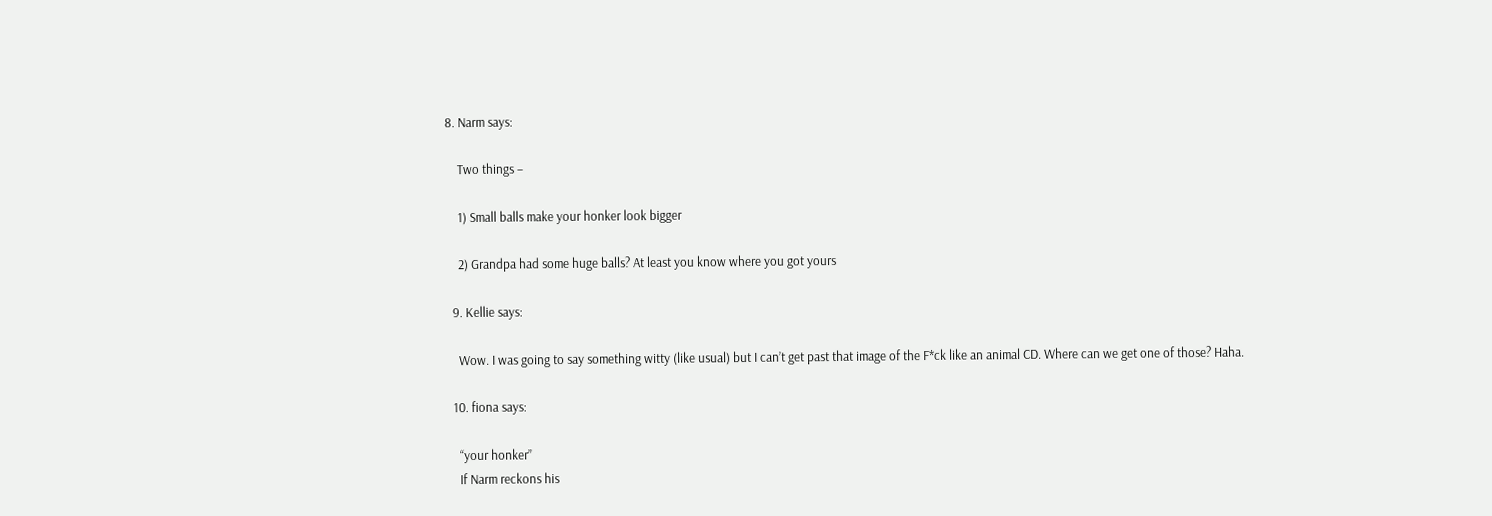8. Narm says:

    Two things –

    1) Small balls make your honker look bigger

    2) Grandpa had some huge balls? At least you know where you got yours

  9. Kellie says:

    Wow. I was going to say something witty (like usual) but I can’t get past that image of the F*ck like an animal CD. Where can we get one of those? Haha.

  10. fiona says:

    “your honker”
    If Narm reckons his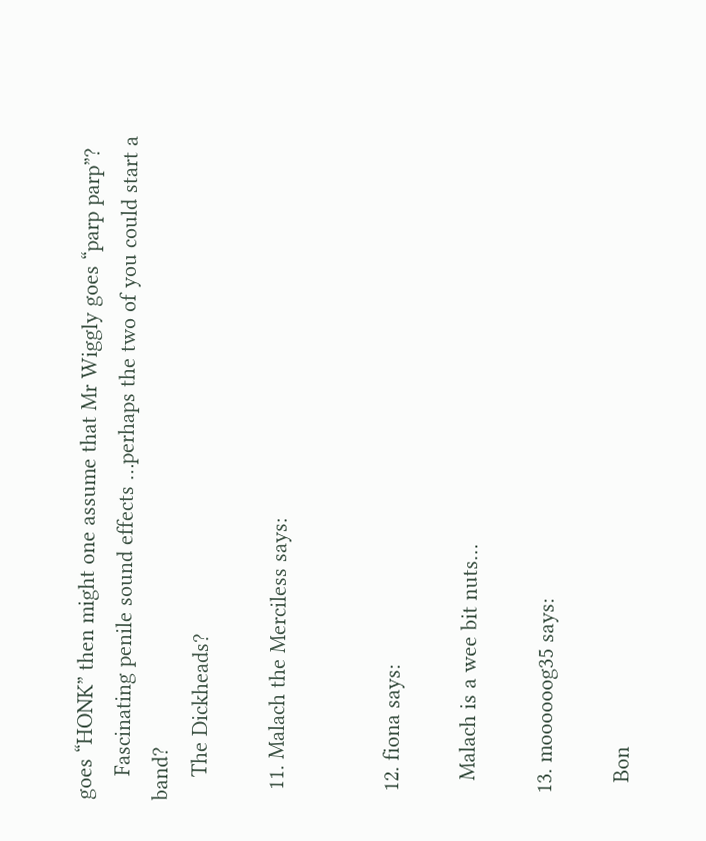goes “HONK” then might one assume that Mr Wiggly goes “parp parp”?
    Fascinating penile sound effects …perhaps the two of you could start a band?
    The Dickheads?

  11. Malach the Merciless says:


  12. fiona says:

    Malach is a wee bit nuts…

  13. moooooog35 says:

    Bon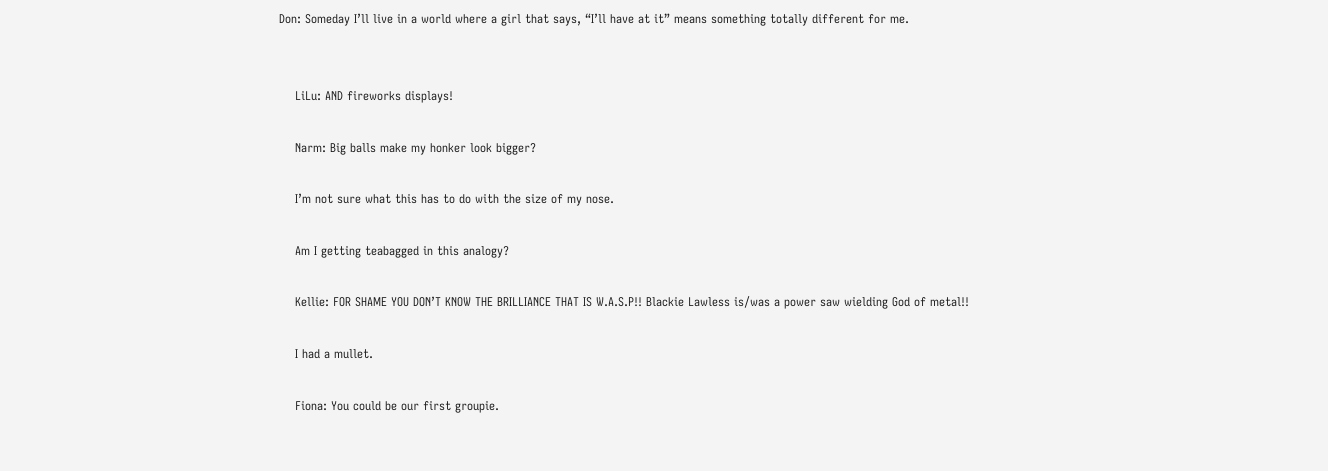Don: Someday I’ll live in a world where a girl that says, “I’ll have at it” means something totally different for me.


    LiLu: AND fireworks displays!

    Narm: Big balls make my honker look bigger?

    I’m not sure what this has to do with the size of my nose.

    Am I getting teabagged in this analogy?

    Kellie: FOR SHAME YOU DON’T KNOW THE BRILLIANCE THAT IS W.A.S.P!! Blackie Lawless is/was a power saw wielding God of metal!!

    I had a mullet.

    Fiona: You could be our first groupie.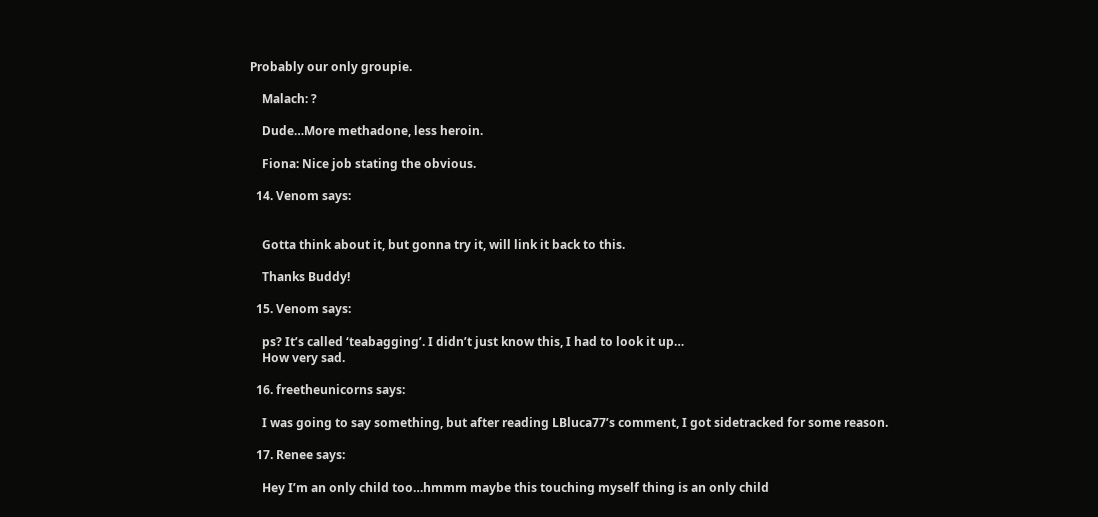Probably our only groupie.

    Malach: ?

    Dude…More methadone, less heroin.

    Fiona: Nice job stating the obvious.

  14. Venom says:


    Gotta think about it, but gonna try it, will link it back to this.

    Thanks Buddy!

  15. Venom says:

    ps? It’s called ‘teabagging’. I didn’t just know this, I had to look it up…
    How very sad.

  16. freetheunicorns says:

    I was going to say something, but after reading LBluca77’s comment, I got sidetracked for some reason.

  17. Renee says:

    Hey I’m an only child too…hmmm maybe this touching myself thing is an only child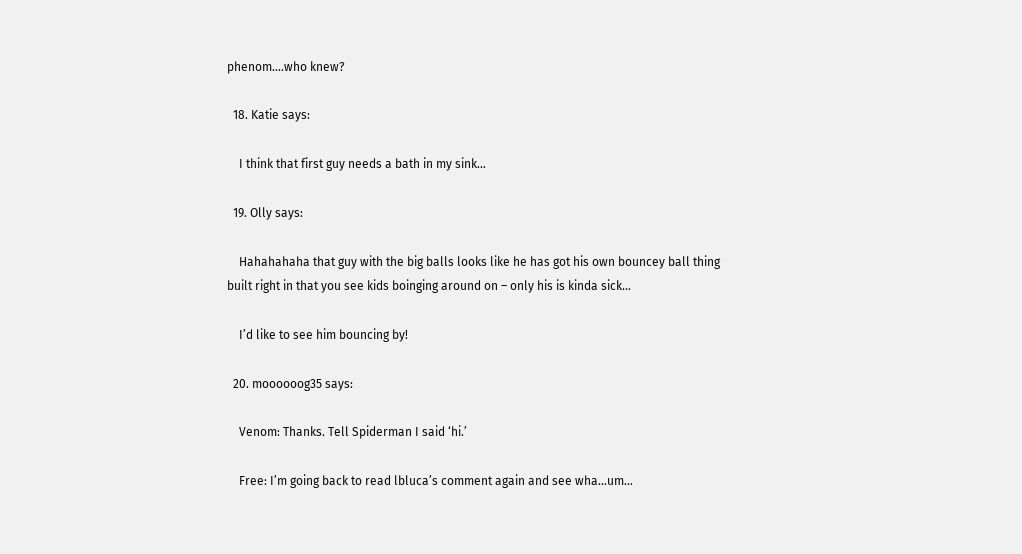phenom….who knew?

  18. Katie says:

    I think that first guy needs a bath in my sink…

  19. Olly says:

    Hahahahaha that guy with the big balls looks like he has got his own bouncey ball thing built right in that you see kids boinging around on – only his is kinda sick…

    I’d like to see him bouncing by!

  20. moooooog35 says:

    Venom: Thanks. Tell Spiderman I said ‘hi.’

    Free: I’m going back to read lbluca’s comment again and see wha…um…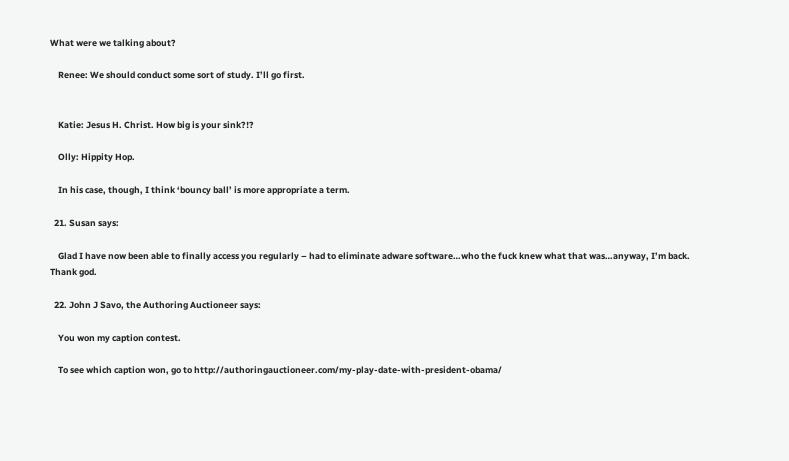What were we talking about?

    Renee: We should conduct some sort of study. I’ll go first.


    Katie: Jesus H. Christ. How big is your sink?!?

    Olly: Hippity Hop.

    In his case, though, I think ‘bouncy ball’ is more appropriate a term.

  21. Susan says:

    Glad I have now been able to finally access you regularly – had to eliminate adware software…who the fuck knew what that was…anyway, I’m back. Thank god.

  22. John J Savo, the Authoring Auctioneer says:

    You won my caption contest.

    To see which caption won, go to http://authoringauctioneer.com/my-play-date-with-president-obama/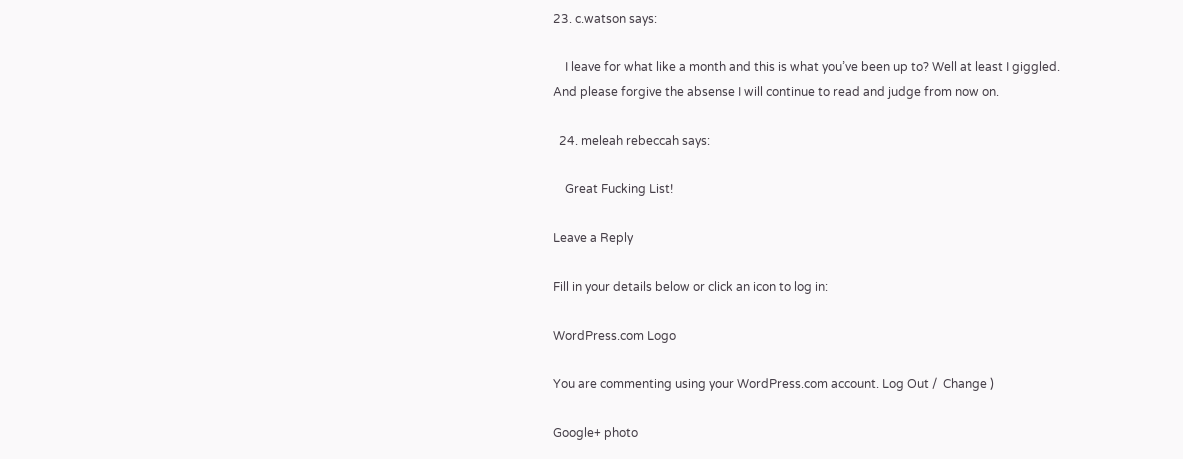23. c.watson says:

    I leave for what like a month and this is what you’ve been up to? Well at least I giggled. And please forgive the absense I will continue to read and judge from now on.

  24. meleah rebeccah says:

    Great Fucking List!

Leave a Reply

Fill in your details below or click an icon to log in:

WordPress.com Logo

You are commenting using your WordPress.com account. Log Out /  Change )

Google+ photo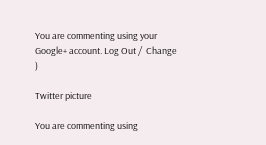You are commenting using your Google+ account. Log Out /  Change )

Twitter picture

You are commenting using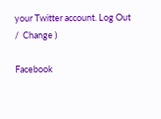your Twitter account. Log Out /  Change )

Facebook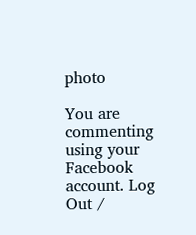photo

You are commenting using your Facebook account. Log Out /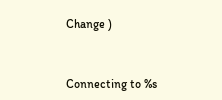Change )


Connecting to %s